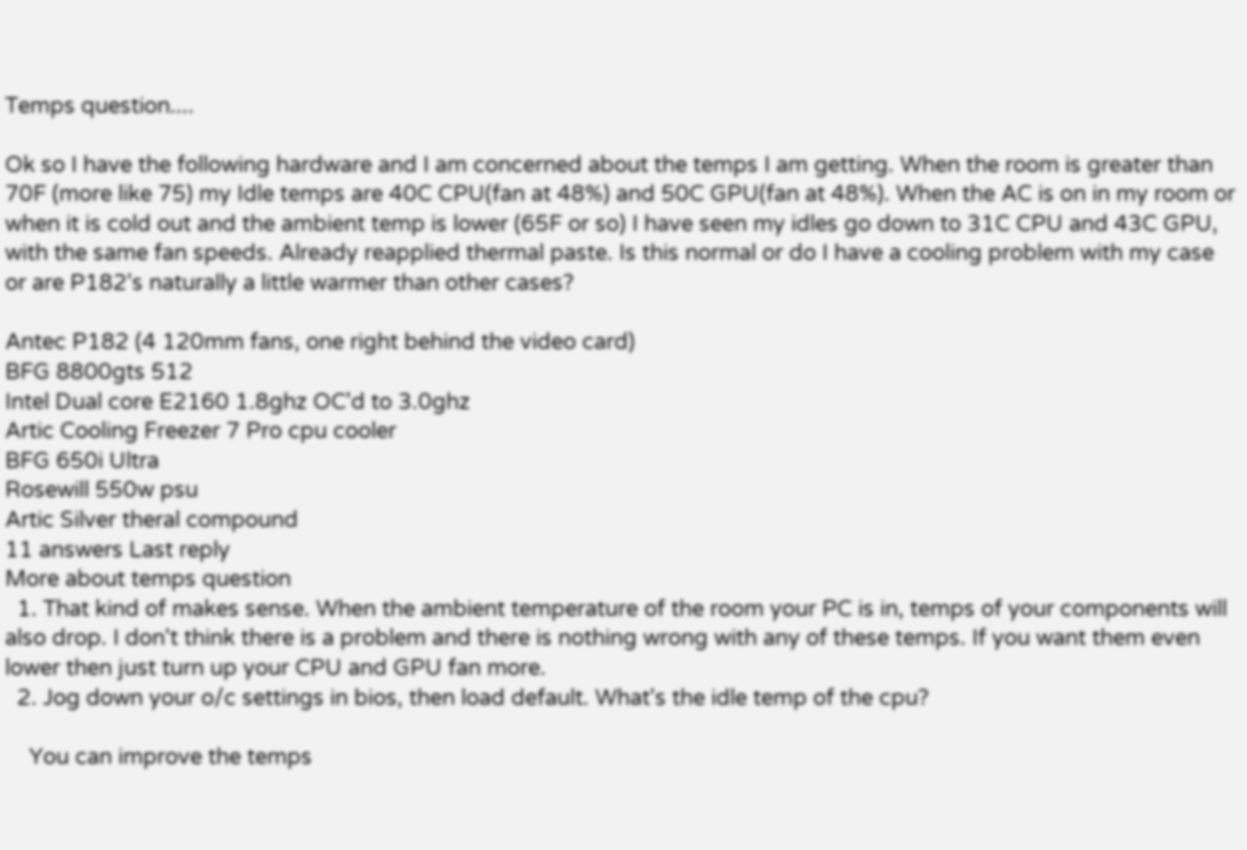Temps question....

Ok so I have the following hardware and I am concerned about the temps I am getting. When the room is greater than 70F (more like 75) my Idle temps are 40C CPU(fan at 48%) and 50C GPU(fan at 48%). When the AC is on in my room or when it is cold out and the ambient temp is lower (65F or so) I have seen my idles go down to 31C CPU and 43C GPU, with the same fan speeds. Already reapplied thermal paste. Is this normal or do I have a cooling problem with my case or are P182's naturally a little warmer than other cases?

Antec P182 (4 120mm fans, one right behind the video card)
BFG 8800gts 512
Intel Dual core E2160 1.8ghz OC'd to 3.0ghz
Artic Cooling Freezer 7 Pro cpu cooler
BFG 650i Ultra
Rosewill 550w psu
Artic Silver theral compound
11 answers Last reply
More about temps question
  1. That kind of makes sense. When the ambient temperature of the room your PC is in, temps of your components will also drop. I don't think there is a problem and there is nothing wrong with any of these temps. If you want them even lower then just turn up your CPU and GPU fan more.
  2. Jog down your o/c settings in bios, then load default. What's the idle temp of the cpu?

    You can improve the temps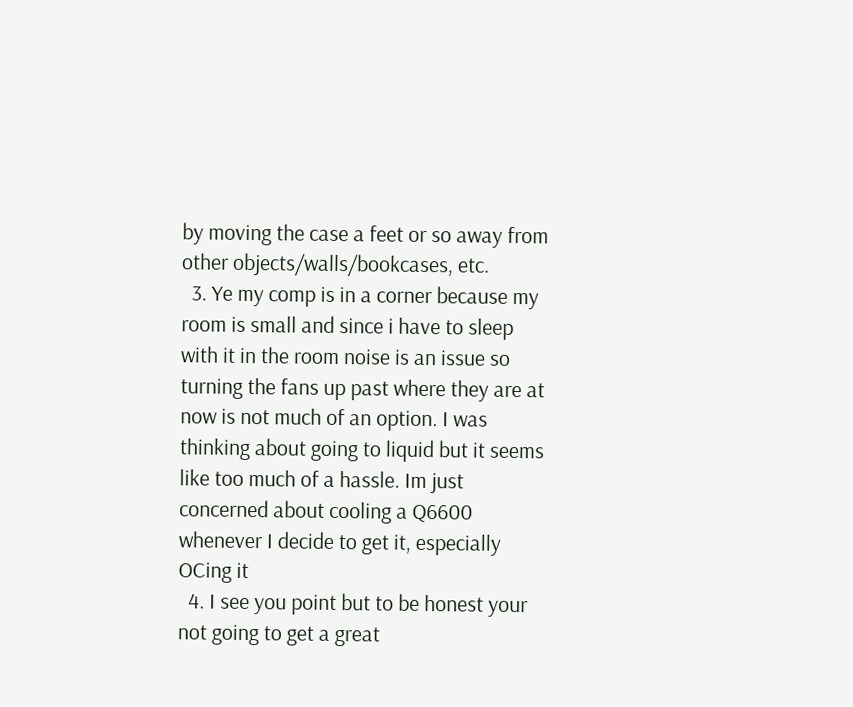by moving the case a feet or so away from other objects/walls/bookcases, etc.
  3. Ye my comp is in a corner because my room is small and since i have to sleep with it in the room noise is an issue so turning the fans up past where they are at now is not much of an option. I was thinking about going to liquid but it seems like too much of a hassle. Im just concerned about cooling a Q6600 whenever I decide to get it, especially OCing it
  4. I see you point but to be honest your not going to get a great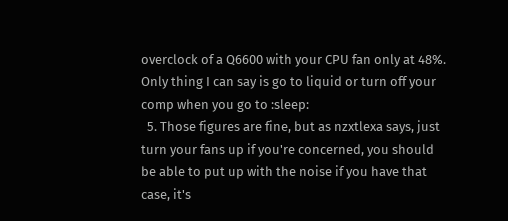overclock of a Q6600 with your CPU fan only at 48%. Only thing I can say is go to liquid or turn off your comp when you go to :sleep:
  5. Those figures are fine, but as nzxtlexa says, just turn your fans up if you're concerned, you should be able to put up with the noise if you have that case, it's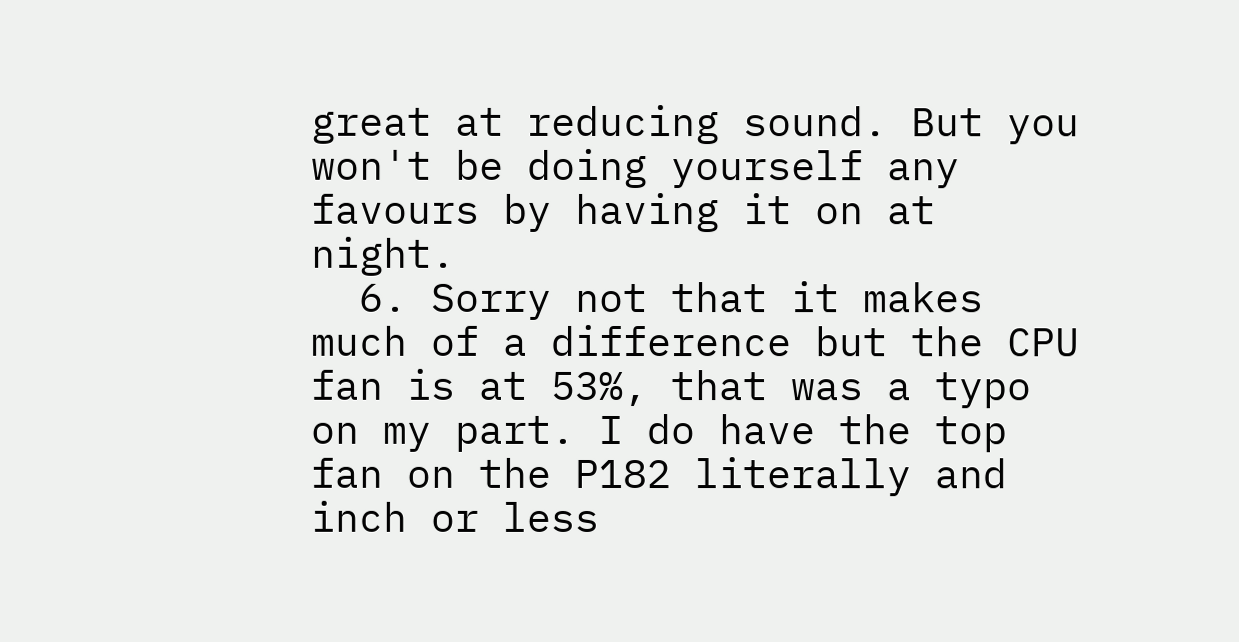great at reducing sound. But you won't be doing yourself any favours by having it on at night.
  6. Sorry not that it makes much of a difference but the CPU fan is at 53%, that was a typo on my part. I do have the top fan on the P182 literally and inch or less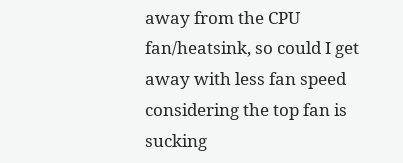away from the CPU fan/heatsink, so could I get away with less fan speed considering the top fan is sucking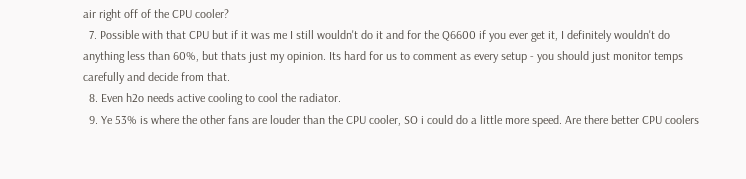air right off of the CPU cooler?
  7. Possible with that CPU but if it was me I still wouldn't do it and for the Q6600 if you ever get it, I definitely wouldn't do anything less than 60%, but thats just my opinion. Its hard for us to comment as every setup - you should just monitor temps carefully and decide from that.
  8. Even h2o needs active cooling to cool the radiator.
  9. Ye 53% is where the other fans are louder than the CPU cooler, SO i could do a little more speed. Are there better CPU coolers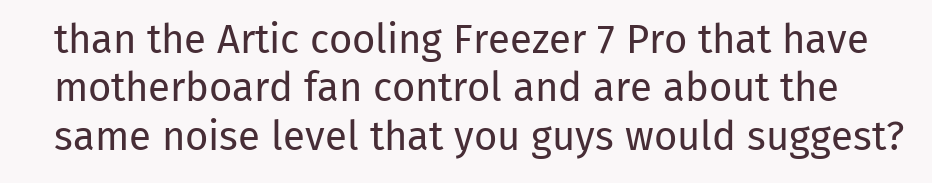than the Artic cooling Freezer 7 Pro that have motherboard fan control and are about the same noise level that you guys would suggest?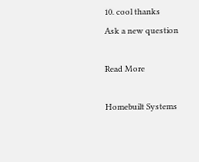10. cool thanks
Ask a new question

Read More

Homebuilt Systems